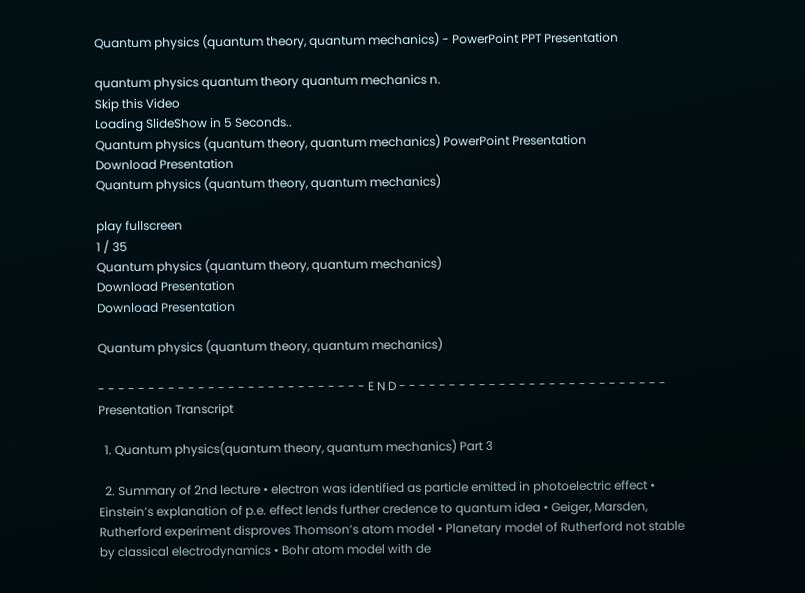Quantum physics (quantum theory, quantum mechanics) - PowerPoint PPT Presentation

quantum physics quantum theory quantum mechanics n.
Skip this Video
Loading SlideShow in 5 Seconds..
Quantum physics (quantum theory, quantum mechanics) PowerPoint Presentation
Download Presentation
Quantum physics (quantum theory, quantum mechanics)

play fullscreen
1 / 35
Quantum physics (quantum theory, quantum mechanics)
Download Presentation
Download Presentation

Quantum physics (quantum theory, quantum mechanics)

- - - - - - - - - - - - - - - - - - - - - - - - - - - E N D - - - - - - - - - - - - - - - - - - - - - - - - - - -
Presentation Transcript

  1. Quantum physics(quantum theory, quantum mechanics) Part 3

  2. Summary of 2nd lecture • electron was identified as particle emitted in photoelectric effect • Einstein’s explanation of p.e. effect lends further credence to quantum idea • Geiger, Marsden, Rutherford experiment disproves Thomson’s atom model • Planetary model of Rutherford not stable by classical electrodynamics • Bohr atom model with de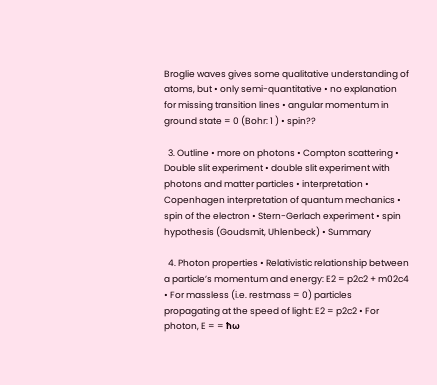Broglie waves gives some qualitative understanding of atoms, but • only semi-quantitative • no explanation for missing transition lines • angular momentum in ground state = 0 (Bohr: 1 ) • spin??

  3. Outline • more on photons • Compton scattering • Double slit experiment • double slit experiment with photons and matter particles • interpretation • Copenhagen interpretation of quantum mechanics • spin of the electron • Stern-Gerlach experiment • spin hypothesis (Goudsmit, Uhlenbeck) • Summary

  4. Photon properties • Relativistic relationship between a particle’s momentum and energy: E2 = p2c2 + m02c4 • For massless (i.e. restmass = 0) particles propagating at the speed of light: E2 = p2c2 • For photon, E = = ħω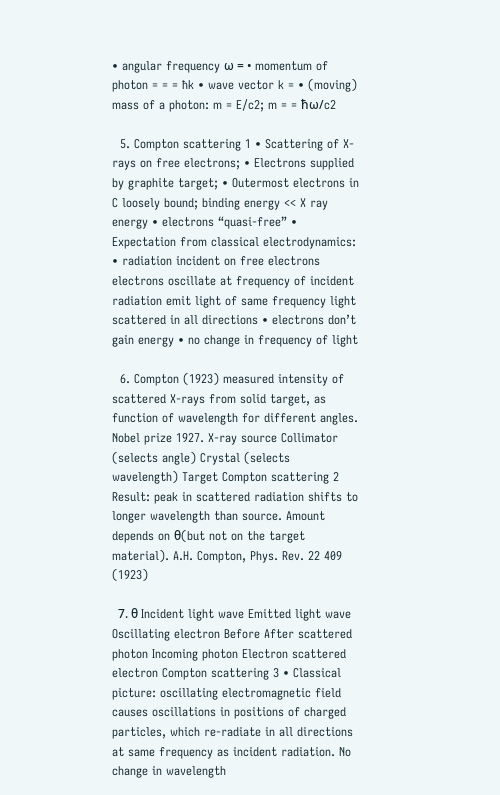• angular frequency ω = • momentum of photon = = = ħk • wave vector k = • (moving) mass of a photon: m = E/c2; m = = ħω/c2

  5. Compton scattering 1 • Scattering of X-rays on free electrons; • Electrons supplied by graphite target; • Outermost electrons in C loosely bound; binding energy << X ray energy • electrons “quasi-free” • Expectation from classical electrodynamics: • radiation incident on free electrons electrons oscillate at frequency of incident radiation emit light of same frequency light scattered in all directions • electrons don’t gain energy • no change in frequency of light

  6. Compton (1923) measured intensity of scattered X-rays from solid target, as function of wavelength for different angles. Nobel prize 1927. X-ray source Collimator (selects angle) Crystal (selects wavelength) Target Compton scattering 2 Result: peak in scattered radiation shifts to longer wavelength than source. Amount depends on θ(but not on the target material). A.H. Compton, Phys. Rev. 22 409 (1923)

  7. θ Incident light wave Emitted light wave Oscillating electron Before After scattered photon Incoming photon Electron scattered electron Compton scattering 3 • Classical picture: oscillating electromagnetic field causes oscillations in positions of charged particles, which re-radiate in all directions at same frequency as incident radiation. No change in wavelength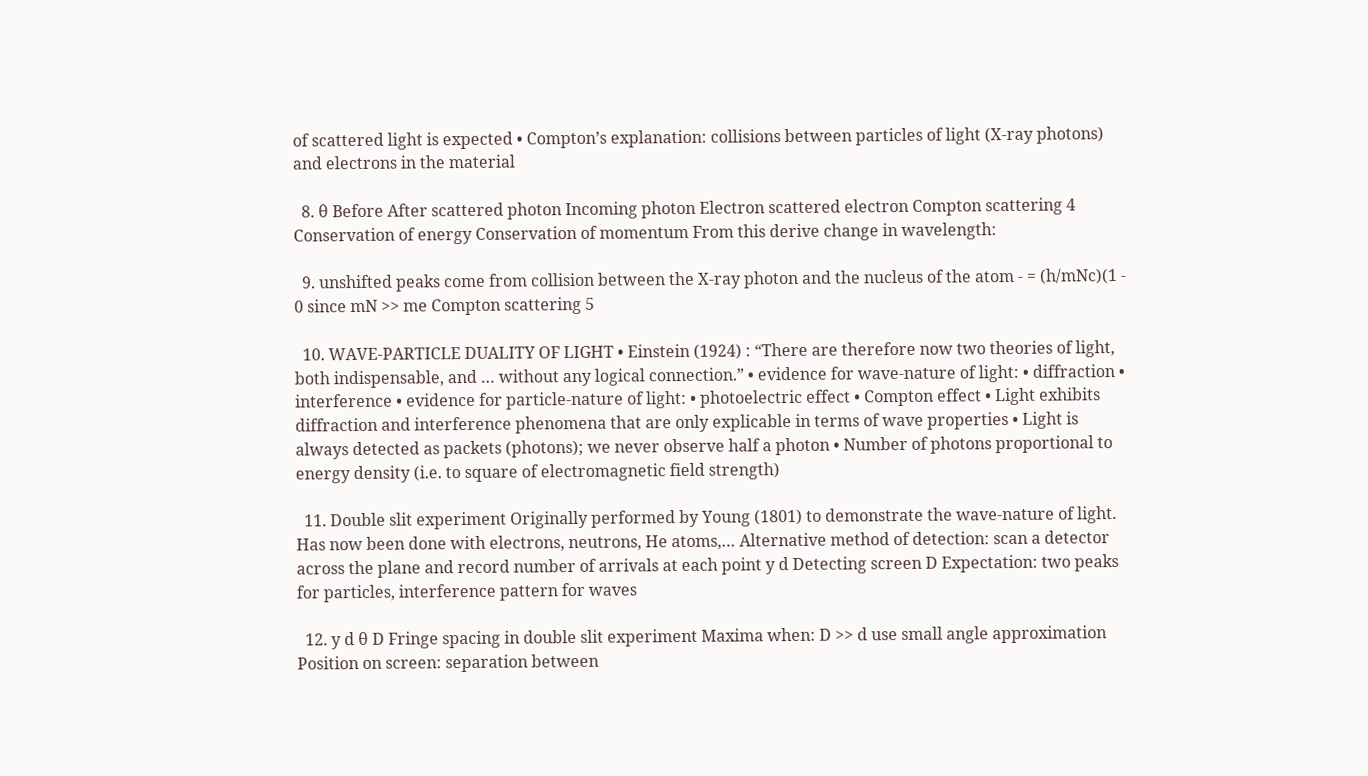of scattered light is expected • Compton’s explanation: collisions between particles of light (X-ray photons) and electrons in the material

  8. θ Before After scattered photon Incoming photon Electron scattered electron Compton scattering 4 Conservation of energy Conservation of momentum From this derive change in wavelength:

  9. unshifted peaks come from collision between the X-ray photon and the nucleus of the atom - = (h/mNc)(1 - 0 since mN >> me Compton scattering 5

  10. WAVE-PARTICLE DUALITY OF LIGHT • Einstein (1924) : “There are therefore now two theories of light, both indispensable, and … without any logical connection.” • evidence for wave-nature of light: • diffraction • interference • evidence for particle-nature of light: • photoelectric effect • Compton effect • Light exhibits diffraction and interference phenomena that are only explicable in terms of wave properties • Light is always detected as packets (photons); we never observe half a photon • Number of photons proportional to energy density (i.e. to square of electromagnetic field strength)

  11. Double slit experiment Originally performed by Young (1801) to demonstrate the wave-nature of light. Has now been done with electrons, neutrons, He atoms,… Alternative method of detection: scan a detector across the plane and record number of arrivals at each point y d Detecting screen D Expectation: two peaks for particles, interference pattern for waves

  12. y d θ D Fringe spacing in double slit experiment Maxima when: D >> d use small angle approximation Position on screen: separation between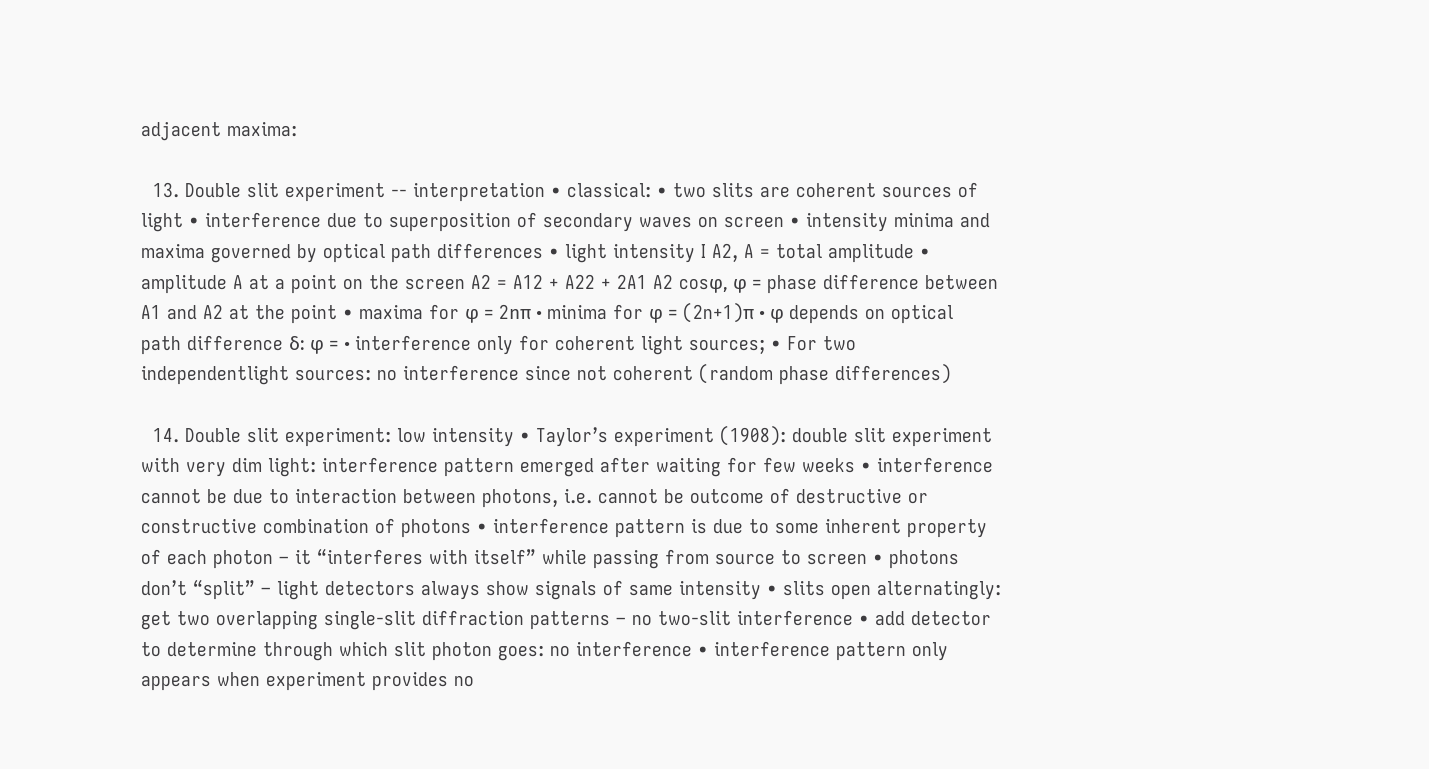adjacent maxima:

  13. Double slit experiment -- interpretation • classical: • two slits are coherent sources of light • interference due to superposition of secondary waves on screen • intensity minima and maxima governed by optical path differences • light intensity I A2, A = total amplitude • amplitude A at a point on the screen A2 = A12 + A22 + 2A1 A2 cosφ, φ = phase difference between A1 and A2 at the point • maxima for φ = 2nπ • minima for φ = (2n+1)π • φ depends on optical path difference δ: φ = • interference only for coherent light sources; • For two independentlight sources: no interference since not coherent (random phase differences)

  14. Double slit experiment: low intensity • Taylor’s experiment (1908): double slit experiment with very dim light: interference pattern emerged after waiting for few weeks • interference cannot be due to interaction between photons, i.e. cannot be outcome of destructive or constructive combination of photons • interference pattern is due to some inherent property of each photon – it “interferes with itself” while passing from source to screen • photons don’t “split” – light detectors always show signals of same intensity • slits open alternatingly: get two overlapping single-slit diffraction patterns – no two-slit interference • add detector to determine through which slit photon goes: no interference • interference pattern only appears when experiment provides no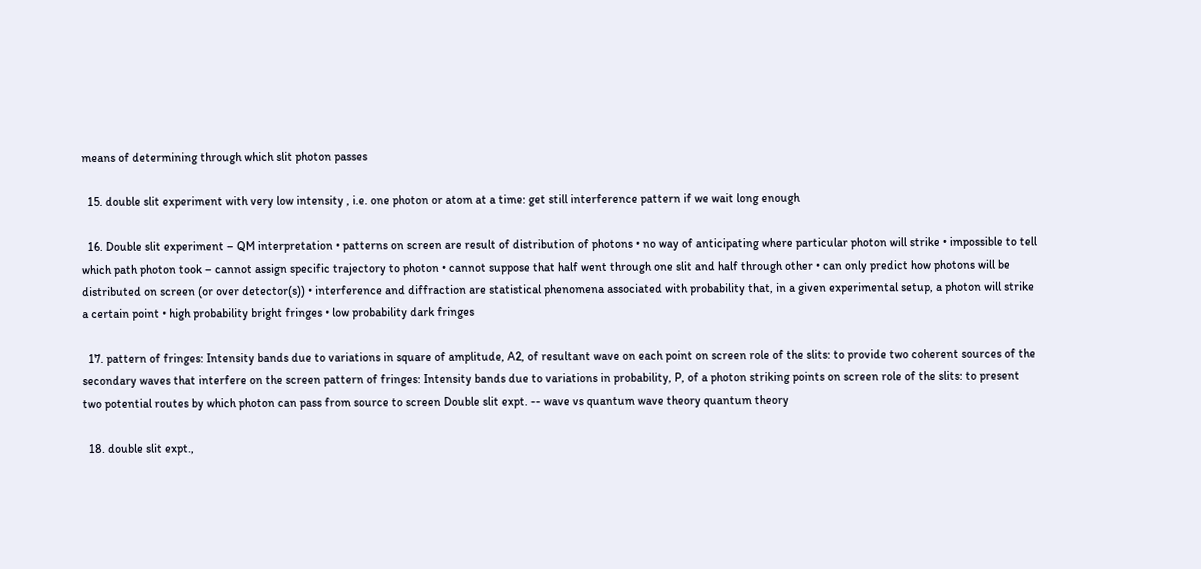means of determining through which slit photon passes

  15. double slit experiment with very low intensity , i.e. one photon or atom at a time: get still interference pattern if we wait long enough

  16. Double slit experiment – QM interpretation • patterns on screen are result of distribution of photons • no way of anticipating where particular photon will strike • impossible to tell which path photon took – cannot assign specific trajectory to photon • cannot suppose that half went through one slit and half through other • can only predict how photons will be distributed on screen (or over detector(s)) • interference and diffraction are statistical phenomena associated with probability that, in a given experimental setup, a photon will strike a certain point • high probability bright fringes • low probability dark fringes

  17. pattern of fringes: Intensity bands due to variations in square of amplitude, A2, of resultant wave on each point on screen role of the slits: to provide two coherent sources of the secondary waves that interfere on the screen pattern of fringes: Intensity bands due to variations in probability, P, of a photon striking points on screen role of the slits: to present two potential routes by which photon can pass from source to screen Double slit expt. -- wave vs quantum wave theory quantum theory

  18. double slit expt.,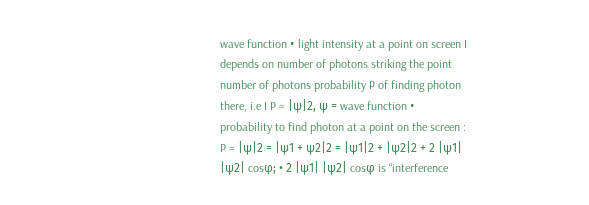wave function • light intensity at a point on screen I depends on number of photons striking the point number of photons probability P of finding photon there, i.e I P = |ψ|2, ψ = wave function • probability to find photon at a point on the screen : P = |ψ|2 = |ψ1 + ψ2|2 = |ψ1|2 + |ψ2|2 + 2 |ψ1| |ψ2| cosφ; • 2 |ψ1| |ψ2| cosφ is “interference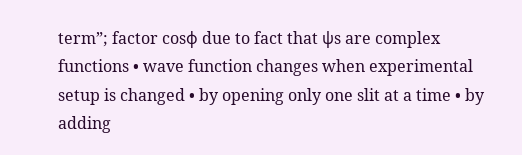term”; factor cosφ due to fact that ψs are complex functions • wave function changes when experimental setup is changed • by opening only one slit at a time • by adding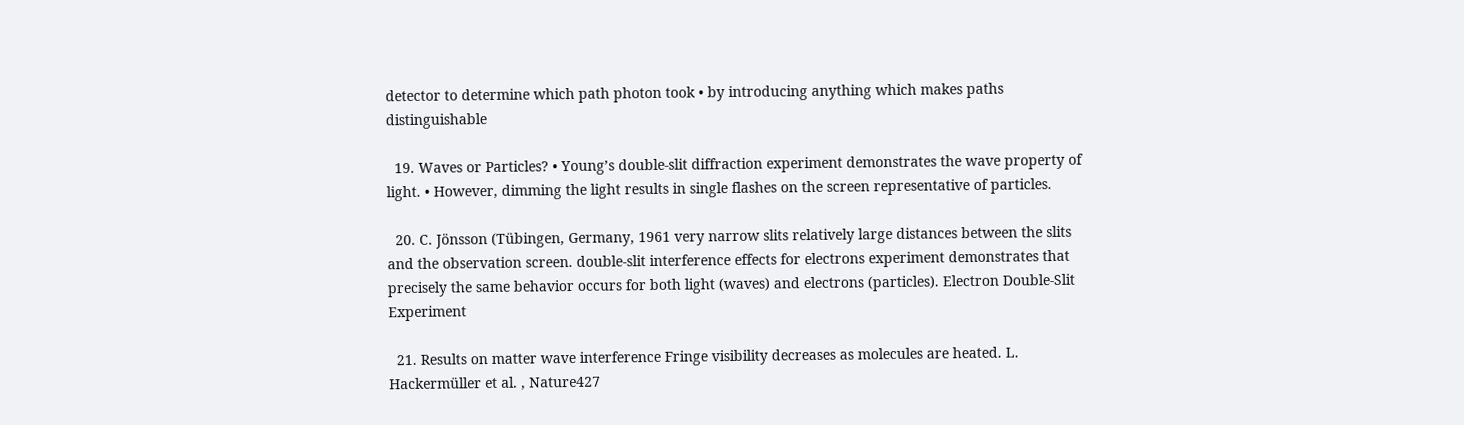detector to determine which path photon took • by introducing anything which makes paths distinguishable

  19. Waves or Particles? • Young’s double-slit diffraction experiment demonstrates the wave property of light. • However, dimming the light results in single flashes on the screen representative of particles.

  20. C. Jönsson (Tübingen, Germany, 1961 very narrow slits relatively large distances between the slits and the observation screen. double-slit interference effects for electrons experiment demonstrates that precisely the same behavior occurs for both light (waves) and electrons (particles). Electron Double-Slit Experiment

  21. Results on matter wave interference Fringe visibility decreases as molecules are heated. L. Hackermüller et al. , Nature427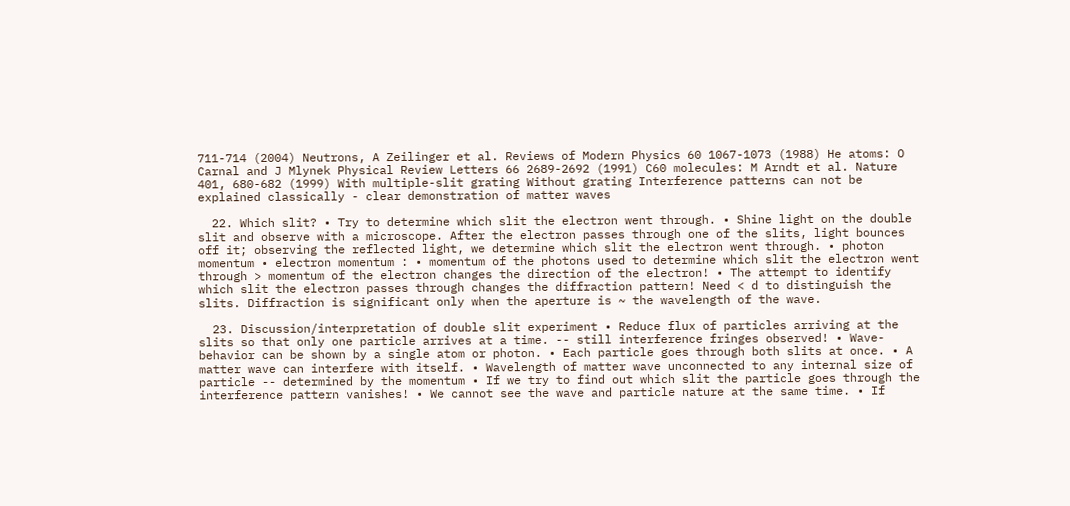711-714 (2004) Neutrons, A Zeilinger et al. Reviews of Modern Physics 60 1067-1073 (1988) He atoms: O Carnal and J Mlynek Physical Review Letters 66 2689-2692 (1991) C60 molecules: M Arndt et al. Nature 401, 680-682 (1999) With multiple-slit grating Without grating Interference patterns can not be explained classically - clear demonstration of matter waves

  22. Which slit? • Try to determine which slit the electron went through. • Shine light on the double slit and observe with a microscope. After the electron passes through one of the slits, light bounces off it; observing the reflected light, we determine which slit the electron went through. • photon momentum • electron momentum : • momentum of the photons used to determine which slit the electron went through > momentum of the electron changes the direction of the electron! • The attempt to identify which slit the electron passes through changes the diffraction pattern! Need < d to distinguish the slits. Diffraction is significant only when the aperture is ~ the wavelength of the wave.

  23. Discussion/interpretation of double slit experiment • Reduce flux of particles arriving at the slits so that only one particle arrives at a time. -- still interference fringes observed! • Wave-behavior can be shown by a single atom or photon. • Each particle goes through both slits at once. • A matter wave can interfere with itself. • Wavelength of matter wave unconnected to any internal size of particle -- determined by the momentum • If we try to find out which slit the particle goes through the interference pattern vanishes! • We cannot see the wave and particle nature at the same time. • If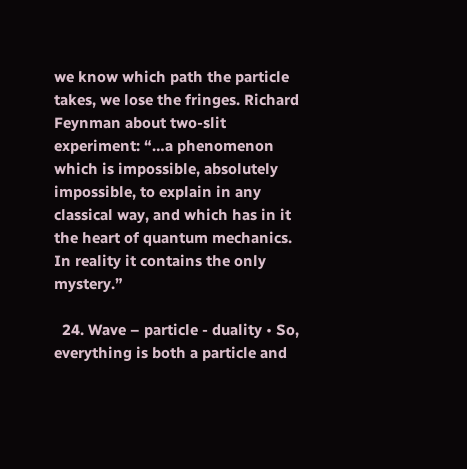we know which path the particle takes, we lose the fringes. Richard Feynman about two-slit experiment: “…a phenomenon which is impossible, absolutely impossible, to explain in any classical way, and which has in it the heart of quantum mechanics. In reality it contains the only mystery.”

  24. Wave – particle - duality • So, everything is both a particle and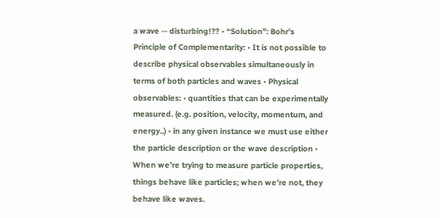a wave -- disturbing!?? • “Solution”: Bohr’s Principle of Complementarity: • It is not possible to describe physical observables simultaneously in terms of both particles and waves • Physical observables: • quantities that can be experimentally measured. (e.g. position, velocity, momentum, and energy..) • in any given instance we must use either the particle description or the wave description • When we’re trying to measure particle properties, things behave like particles; when we’re not, they behave like waves.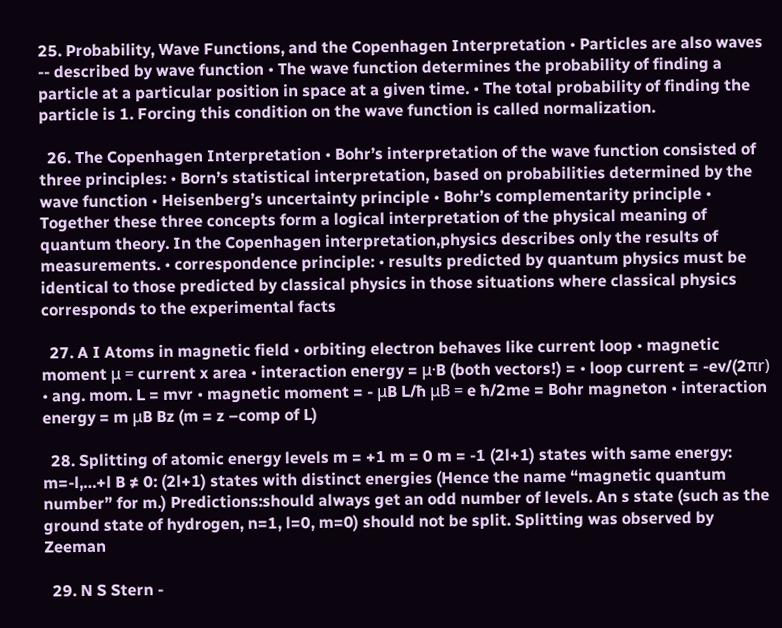25. Probability, Wave Functions, and the Copenhagen Interpretation • Particles are also waves -- described by wave function • The wave function determines the probability of finding a particle at a particular position in space at a given time. • The total probability of finding the particle is 1. Forcing this condition on the wave function is called normalization.

  26. The Copenhagen Interpretation • Bohr’s interpretation of the wave function consisted of three principles: • Born’s statistical interpretation, based on probabilities determined by the wave function • Heisenberg’s uncertainty principle • Bohr’s complementarity principle • Together these three concepts form a logical interpretation of the physical meaning of quantum theory. In the Copenhagen interpretation,physics describes only the results of measurements. • correspondence principle: • results predicted by quantum physics must be identical to those predicted by classical physics in those situations where classical physics corresponds to the experimental facts

  27. A I Atoms in magnetic field • orbiting electron behaves like current loop • magnetic moment μ = current x area • interaction energy = μ·B (both vectors!) = • loop current = -ev/(2πr) • ang. mom. L = mvr • magnetic moment = - μB L/ħ μB = e ħ/2me = Bohr magneton • interaction energy = m μB Bz (m = z –comp of L)

  28. Splitting of atomic energy levels m = +1 m = 0 m = -1 (2l+1) states with same energy: m=-l,…+l B ≠ 0: (2l+1) states with distinct energies (Hence the name “magnetic quantum number” for m.) Predictions:should always get an odd number of levels. An s state (such as the ground state of hydrogen, n=1, l=0, m=0) should not be split. Splitting was observed by Zeeman

  29. N S Stern -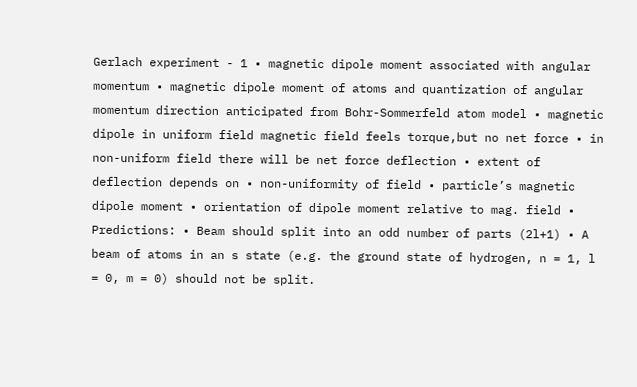Gerlach experiment - 1 • magnetic dipole moment associated with angular momentum • magnetic dipole moment of atoms and quantization of angular momentum direction anticipated from Bohr-Sommerfeld atom model • magnetic dipole in uniform field magnetic field feels torque,but no net force • in non-uniform field there will be net force deflection • extent of deflection depends on • non-uniformity of field • particle’s magnetic dipole moment • orientation of dipole moment relative to mag. field • Predictions: • Beam should split into an odd number of parts (2l+1) • A beam of atoms in an s state (e.g. the ground state of hydrogen, n = 1, l = 0, m = 0) should not be split.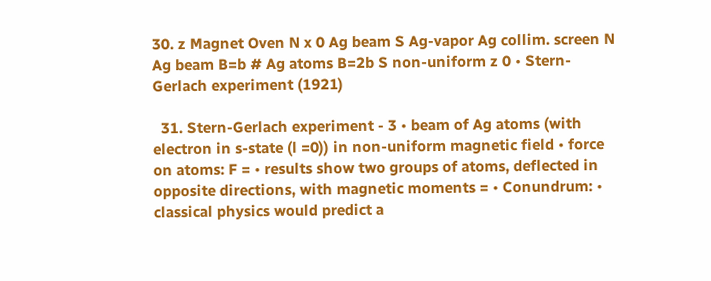30. z Magnet Oven N x 0 Ag beam S Ag-vapor Ag collim. screen N Ag beam B=b # Ag atoms B=2b S non-uniform z 0 • Stern-Gerlach experiment (1921)

  31. Stern-Gerlach experiment - 3 • beam of Ag atoms (with electron in s-state (l =0)) in non-uniform magnetic field • force on atoms: F = • results show two groups of atoms, deflected in opposite directions, with magnetic moments = • Conundrum: • classical physics would predict a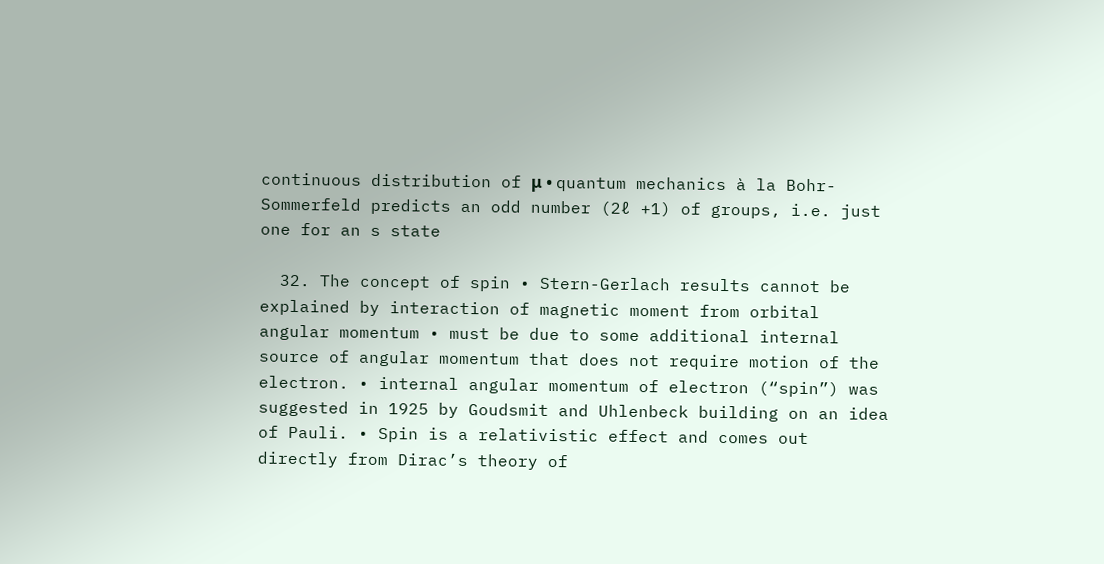continuous distribution of μ • quantum mechanics à la Bohr-Sommerfeld predicts an odd number (2ℓ +1) of groups, i.e. just one for an s state

  32. The concept of spin • Stern-Gerlach results cannot be explained by interaction of magnetic moment from orbital angular momentum • must be due to some additional internal source of angular momentum that does not require motion of the electron. • internal angular momentum of electron (“spin”) was suggested in 1925 by Goudsmit and Uhlenbeck building on an idea of Pauli. • Spin is a relativistic effect and comes out directly from Dirac’s theory of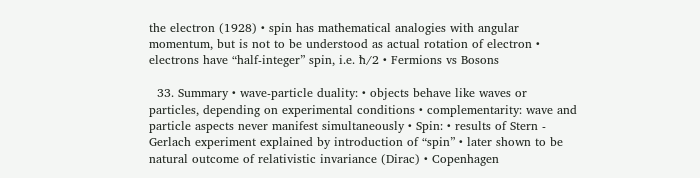the electron (1928) • spin has mathematical analogies with angular momentum, but is not to be understood as actual rotation of electron • electrons have “half-integer” spin, i.e. ħ/2 • Fermions vs Bosons

  33. Summary • wave-particle duality: • objects behave like waves or particles, depending on experimental conditions • complementarity: wave and particle aspects never manifest simultaneously • Spin: • results of Stern - Gerlach experiment explained by introduction of “spin” • later shown to be natural outcome of relativistic invariance (Dirac) • Copenhagen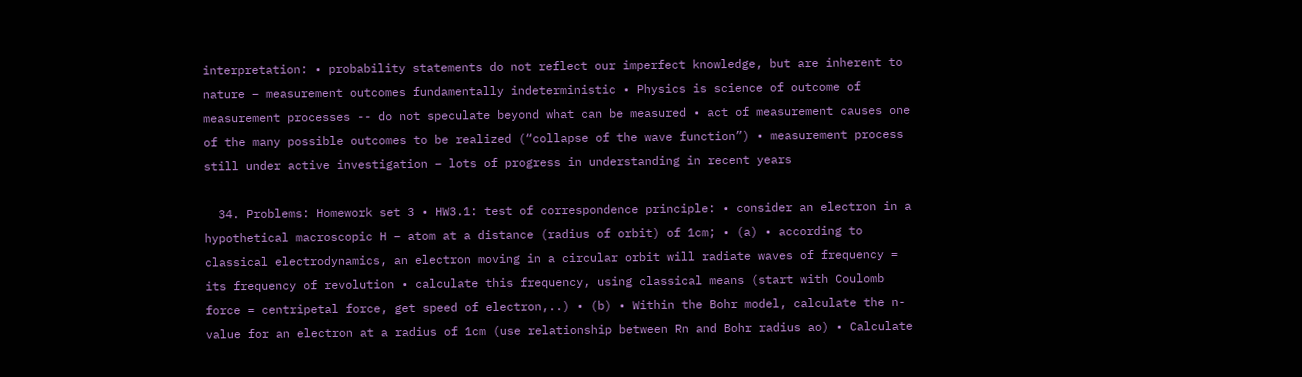interpretation: • probability statements do not reflect our imperfect knowledge, but are inherent to nature – measurement outcomes fundamentally indeterministic • Physics is science of outcome of measurement processes -- do not speculate beyond what can be measured • act of measurement causes one of the many possible outcomes to be realized (“collapse of the wave function”) • measurement process still under active investigation – lots of progress in understanding in recent years

  34. Problems: Homework set 3 • HW3.1: test of correspondence principle: • consider an electron in a hypothetical macroscopic H – atom at a distance (radius of orbit) of 1cm; • (a) • according to classical electrodynamics, an electron moving in a circular orbit will radiate waves of frequency = its frequency of revolution • calculate this frequency, using classical means (start with Coulomb force = centripetal force, get speed of electron,..) • (b) • Within the Bohr model, calculate the n-value for an electron at a radius of 1cm (use relationship between Rn and Bohr radius ao) • Calculate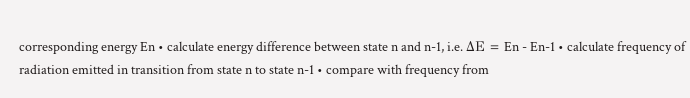corresponding energy En • calculate energy difference between state n and n-1, i.e. ΔE = En - En-1 • calculate frequency of radiation emitted in transition from state n to state n-1 • compare with frequency from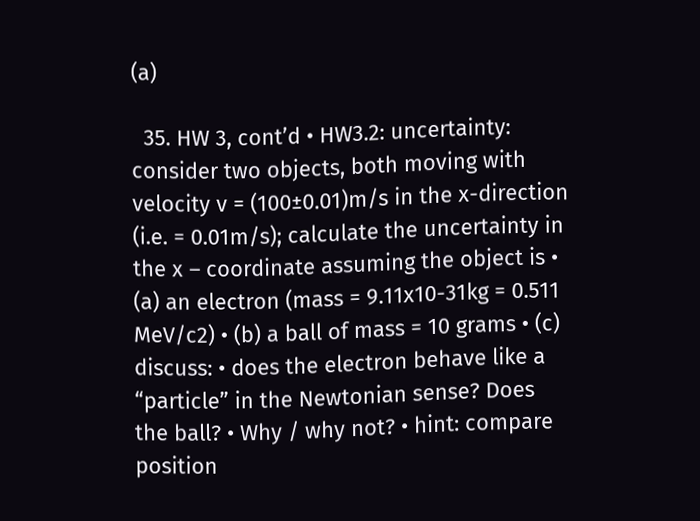(a)

  35. HW 3, cont’d • HW3.2: uncertainty: consider two objects, both moving with velocity v = (100±0.01)m/s in the x-direction (i.e. = 0.01m/s); calculate the uncertainty in the x – coordinate assuming the object is • (a) an electron (mass = 9.11x10-31kg = 0.511 MeV/c2) • (b) a ball of mass = 10 grams • (c) discuss: • does the electron behave like a “particle” in the Newtonian sense? Does the ball? • Why / why not? • hint: compare position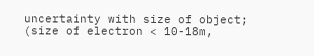uncertainty with size of object; (size of electron < 10-18m,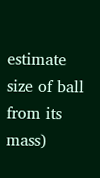estimate size of ball from its mass)